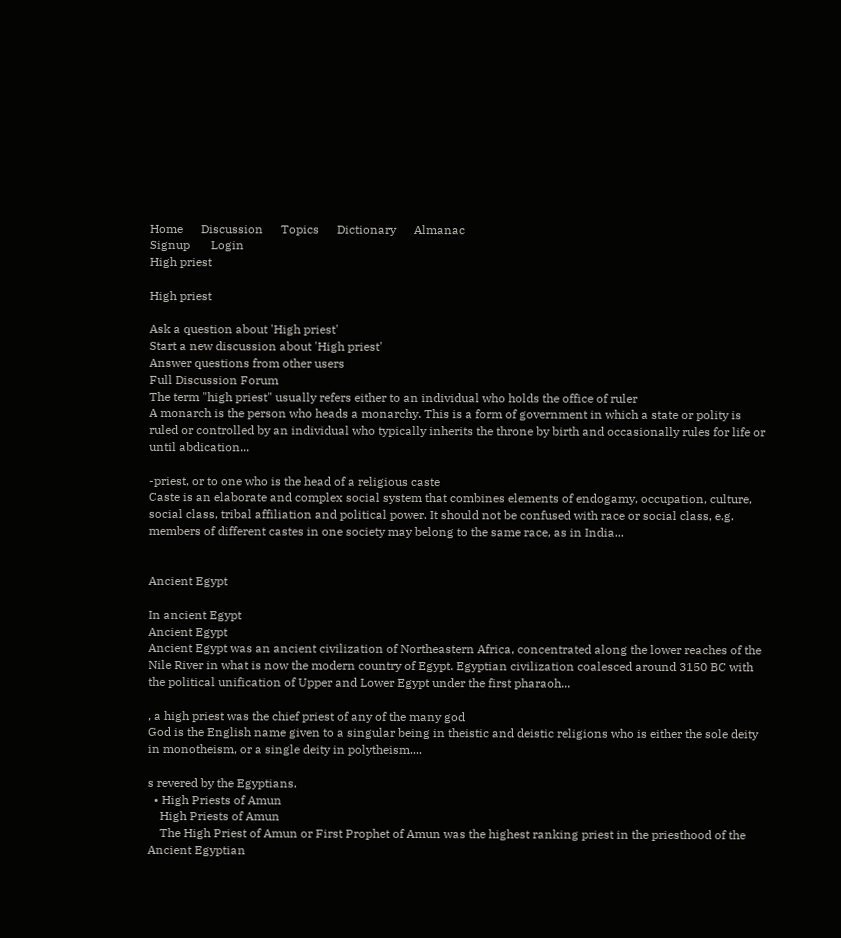Home      Discussion      Topics      Dictionary      Almanac
Signup       Login
High priest

High priest

Ask a question about 'High priest'
Start a new discussion about 'High priest'
Answer questions from other users
Full Discussion Forum
The term "high priest" usually refers either to an individual who holds the office of ruler
A monarch is the person who heads a monarchy. This is a form of government in which a state or polity is ruled or controlled by an individual who typically inherits the throne by birth and occasionally rules for life or until abdication...

-priest, or to one who is the head of a religious caste
Caste is an elaborate and complex social system that combines elements of endogamy, occupation, culture, social class, tribal affiliation and political power. It should not be confused with race or social class, e.g. members of different castes in one society may belong to the same race, as in India...


Ancient Egypt

In ancient Egypt
Ancient Egypt
Ancient Egypt was an ancient civilization of Northeastern Africa, concentrated along the lower reaches of the Nile River in what is now the modern country of Egypt. Egyptian civilization coalesced around 3150 BC with the political unification of Upper and Lower Egypt under the first pharaoh...

, a high priest was the chief priest of any of the many god
God is the English name given to a singular being in theistic and deistic religions who is either the sole deity in monotheism, or a single deity in polytheism....

s revered by the Egyptians.
  • High Priests of Amun
    High Priests of Amun
    The High Priest of Amun or First Prophet of Amun was the highest ranking priest in the priesthood of the Ancient Egyptian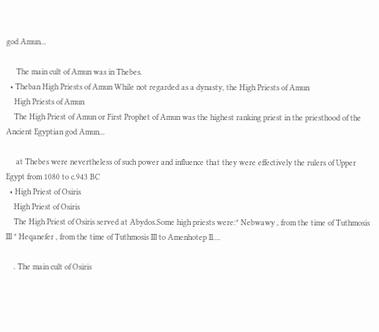god Amun...

     The main cult of Amun was in Thebes.
  • Theban High Priests of Amun While not regarded as a dynasty, the High Priests of Amun
    High Priests of Amun
    The High Priest of Amun or First Prophet of Amun was the highest ranking priest in the priesthood of the Ancient Egyptian god Amun...

     at Thebes were nevertheless of such power and influence that they were effectively the rulers of Upper Egypt from 1080 to c.943 BC
  • High Priest of Osiris
    High Priest of Osiris
    The High Priest of Osiris served at Abydos.Some high priests were:* Nebwawy , from the time of Tuthmosis III * Heqanefer , from the time of Tuthmosis III to Amenhotep II....

    . The main cult of Osiris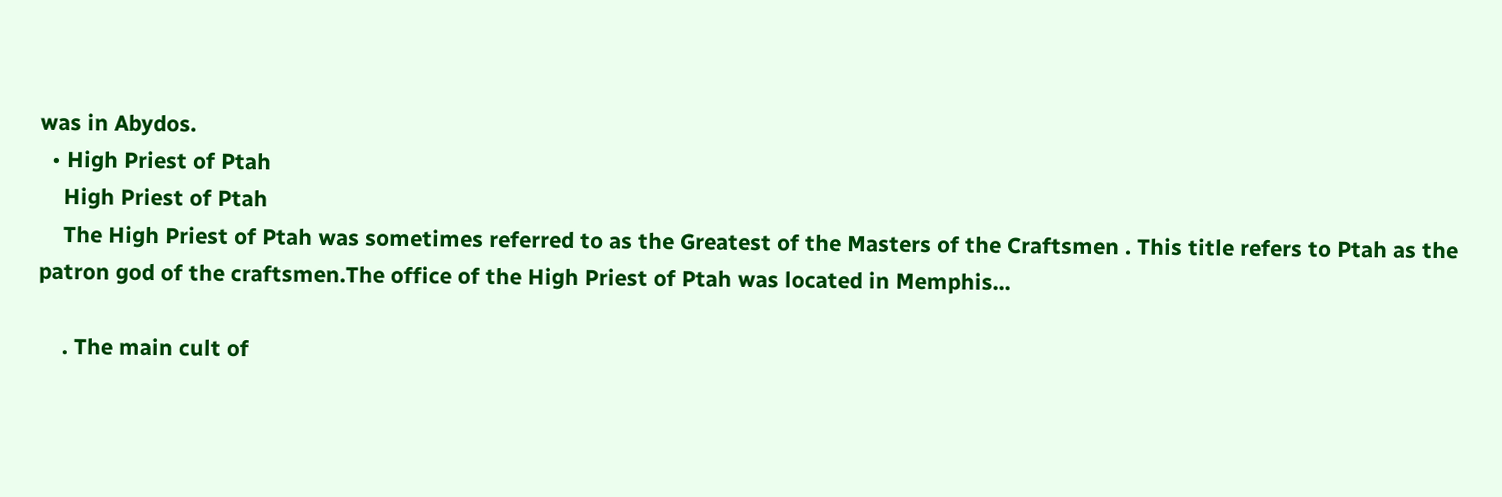was in Abydos.
  • High Priest of Ptah
    High Priest of Ptah
    The High Priest of Ptah was sometimes referred to as the Greatest of the Masters of the Craftsmen . This title refers to Ptah as the patron god of the craftsmen.The office of the High Priest of Ptah was located in Memphis...

    . The main cult of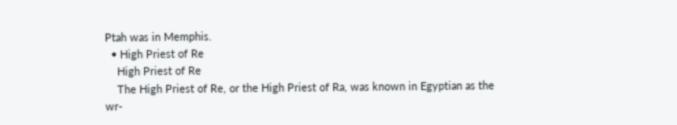Ptah was in Memphis.
  • High Priest of Re
    High Priest of Re
    The High Priest of Re, or the High Priest of Ra, was known in Egyptian as the wr-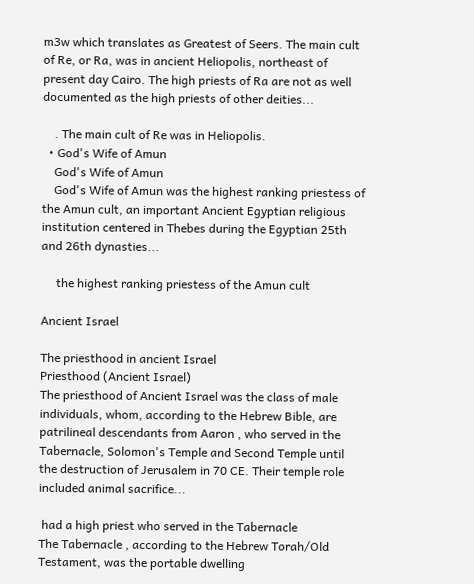m3w which translates as Greatest of Seers. The main cult of Re, or Ra, was in ancient Heliopolis, northeast of present day Cairo. The high priests of Ra are not as well documented as the high priests of other deities...

    . The main cult of Re was in Heliopolis.
  • God's Wife of Amun
    God's Wife of Amun
    God's Wife of Amun was the highest ranking priestess of the Amun cult, an important Ancient Egyptian religious institution centered in Thebes during the Egyptian 25th and 26th dynasties...

     the highest ranking priestess of the Amun cult

Ancient Israel

The priesthood in ancient Israel
Priesthood (Ancient Israel)
The priesthood of Ancient Israel was the class of male individuals, whom, according to the Hebrew Bible, are patrilineal descendants from Aaron , who served in the Tabernacle, Solomon's Temple and Second Temple until the destruction of Jerusalem in 70 CE. Their temple role included animal sacrifice...

 had a high priest who served in the Tabernacle
The Tabernacle , according to the Hebrew Torah/Old Testament, was the portable dwelling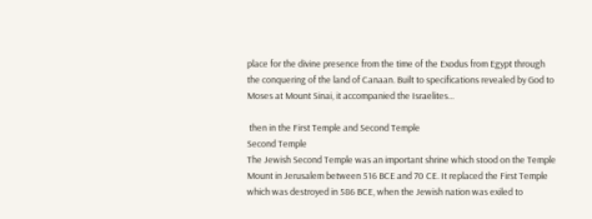place for the divine presence from the time of the Exodus from Egypt through the conquering of the land of Canaan. Built to specifications revealed by God to Moses at Mount Sinai, it accompanied the Israelites...

 then in the First Temple and Second Temple
Second Temple
The Jewish Second Temple was an important shrine which stood on the Temple Mount in Jerusalem between 516 BCE and 70 CE. It replaced the First Temple which was destroyed in 586 BCE, when the Jewish nation was exiled to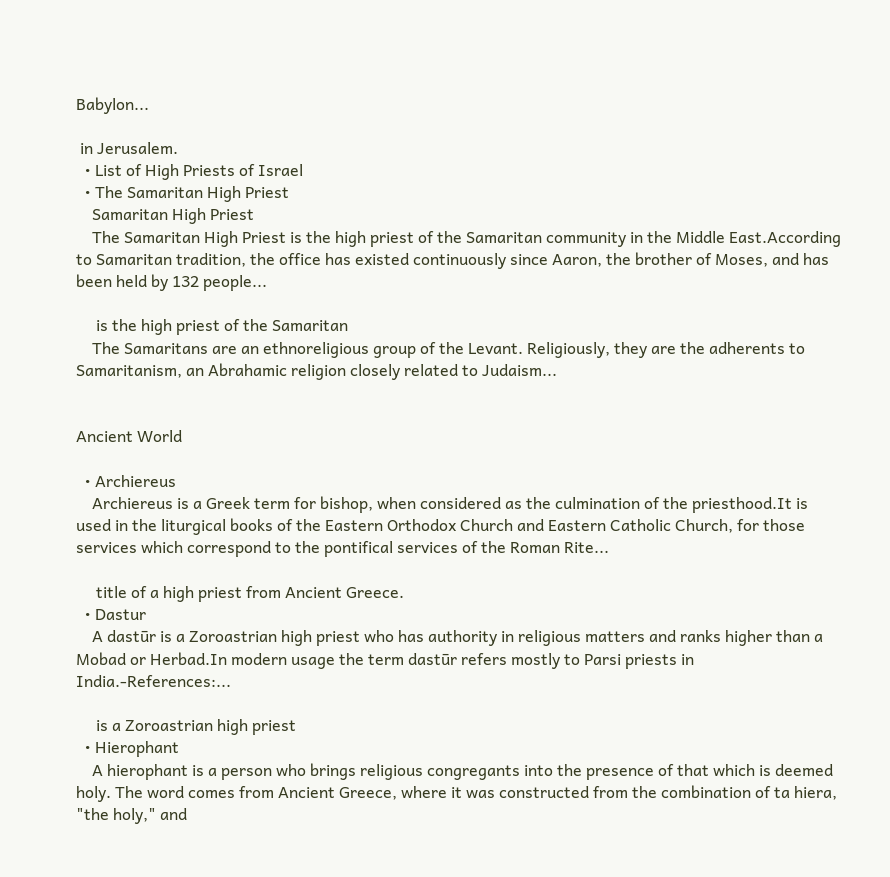Babylon...

 in Jerusalem.
  • List of High Priests of Israel
  • The Samaritan High Priest
    Samaritan High Priest
    The Samaritan High Priest is the high priest of the Samaritan community in the Middle East.According to Samaritan tradition, the office has existed continuously since Aaron, the brother of Moses, and has been held by 132 people...

     is the high priest of the Samaritan
    The Samaritans are an ethnoreligious group of the Levant. Religiously, they are the adherents to Samaritanism, an Abrahamic religion closely related to Judaism...


Ancient World

  • Archiereus
    Archiereus is a Greek term for bishop, when considered as the culmination of the priesthood.It is used in the liturgical books of the Eastern Orthodox Church and Eastern Catholic Church, for those services which correspond to the pontifical services of the Roman Rite...

     title of a high priest from Ancient Greece.
  • Dastur
    A dastūr is a Zoroastrian high priest who has authority in religious matters and ranks higher than a Mobad or Herbad.In modern usage the term dastūr refers mostly to Parsi priests in India.-References:...

     is a Zoroastrian high priest
  • Hierophant
    A hierophant is a person who brings religious congregants into the presence of that which is deemed holy. The word comes from Ancient Greece, where it was constructed from the combination of ta hiera, "the holy," and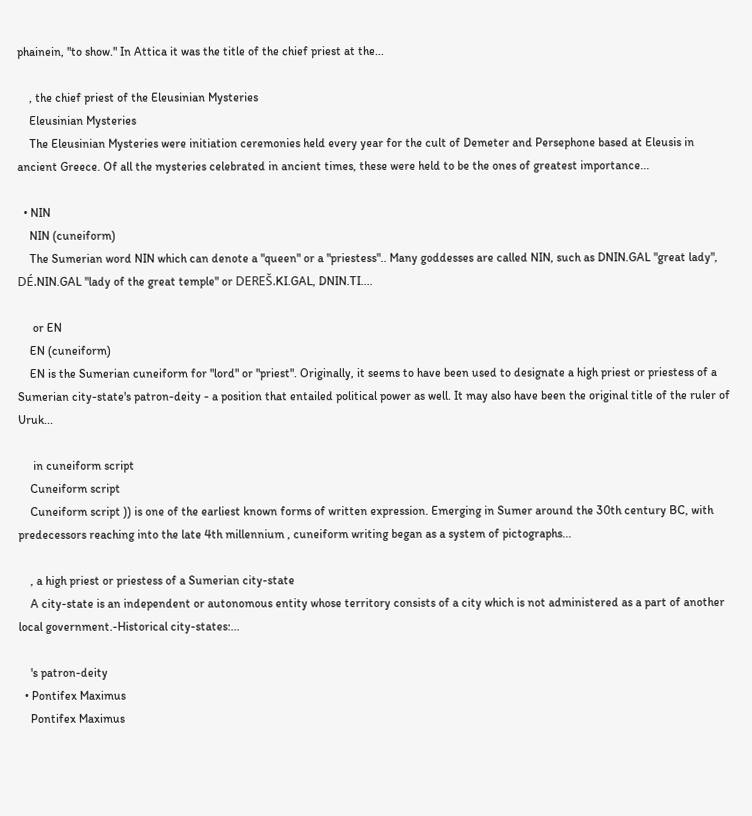phainein, "to show." In Attica it was the title of the chief priest at the...

    , the chief priest of the Eleusinian Mysteries
    Eleusinian Mysteries
    The Eleusinian Mysteries were initiation ceremonies held every year for the cult of Demeter and Persephone based at Eleusis in ancient Greece. Of all the mysteries celebrated in ancient times, these were held to be the ones of greatest importance...

  • NIN
    NIN (cuneiform)
    The Sumerian word NIN which can denote a "queen" or a "priestess".. Many goddesses are called NIN, such as DNIN.GAL "great lady", DÉ.NIN.GAL "lady of the great temple" or DEREŠ.KI.GAL, DNIN.TI....

     or EN
    EN (cuneiform)
    EN is the Sumerian cuneiform for "lord" or "priest". Originally, it seems to have been used to designate a high priest or priestess of a Sumerian city-state's patron-deity - a position that entailed political power as well. It may also have been the original title of the ruler of Uruk...

     in cuneiform script
    Cuneiform script
    Cuneiform script )) is one of the earliest known forms of written expression. Emerging in Sumer around the 30th century BC, with predecessors reaching into the late 4th millennium , cuneiform writing began as a system of pictographs...

    , a high priest or priestess of a Sumerian city-state
    A city-state is an independent or autonomous entity whose territory consists of a city which is not administered as a part of another local government.-Historical city-states:...

    's patron-deity
  • Pontifex Maximus
    Pontifex Maximus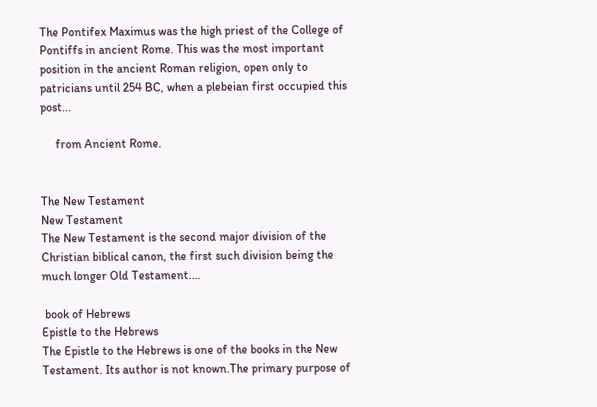The Pontifex Maximus was the high priest of the College of Pontiffs in ancient Rome. This was the most important position in the ancient Roman religion, open only to patricians until 254 BC, when a plebeian first occupied this post...

     from Ancient Rome.


The New Testament
New Testament
The New Testament is the second major division of the Christian biblical canon, the first such division being the much longer Old Testament....

 book of Hebrews
Epistle to the Hebrews
The Epistle to the Hebrews is one of the books in the New Testament. Its author is not known.The primary purpose of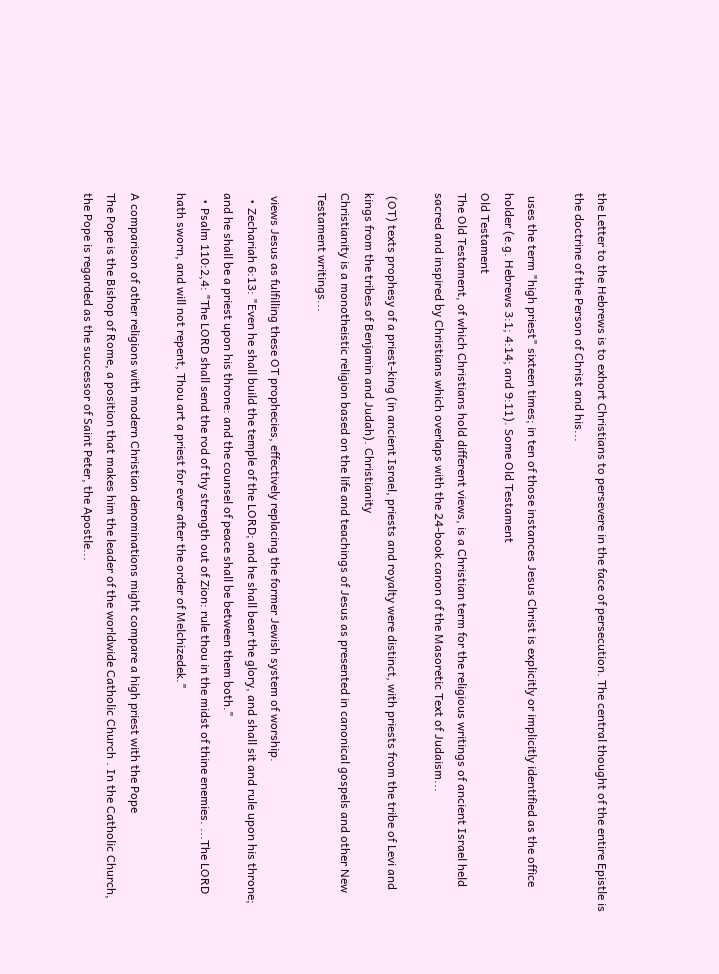the Letter to the Hebrews is to exhort Christians to persevere in the face of persecution. The central thought of the entire Epistle is the doctrine of the Person of Christ and his...

 uses the term "high priest" sixteen times; in ten of those instances Jesus Christ is explicitly or implicitly identified as the office holder (e.g. Hebrews 3:1; 4:14; and 9:11). Some Old Testament
Old Testament
The Old Testament, of which Christians hold different views, is a Christian term for the religious writings of ancient Israel held sacred and inspired by Christians which overlaps with the 24-book canon of the Masoretic Text of Judaism...

 (OT) texts prophesy of a priest-king (in ancient Israel, priests and royalty were distinct, with priests from the tribe of Levi and kings from the tribes of Benjamin and Judah). Christianity
Christianity is a monotheistic religion based on the life and teachings of Jesus as presented in canonical gospels and other New Testament writings...

 views Jesus as fulfilling these OT prophecies, effectively replacing the former Jewish system of worship.
  • Zechariah 6:13: "Even he shall build the temple of the LORD; and he shall bear the glory, and shall sit and rule upon his throne; and he shall be a priest upon his throne: and the counsel of peace shall be between them both."
  • Psalm 110:2,4: "The LORD shall send the rod of thy strength out of Zion: rule thou in the midst of thine enemies. ...The LORD hath sworn, and will not repent, Thou art a priest for ever after the order of Melchizedek."

A comparison of other religions with modern Christian denominations might compare a high priest with the Pope
The Pope is the Bishop of Rome, a position that makes him the leader of the worldwide Catholic Church . In the Catholic Church, the Pope is regarded as the successor of Saint Peter, the Apostle...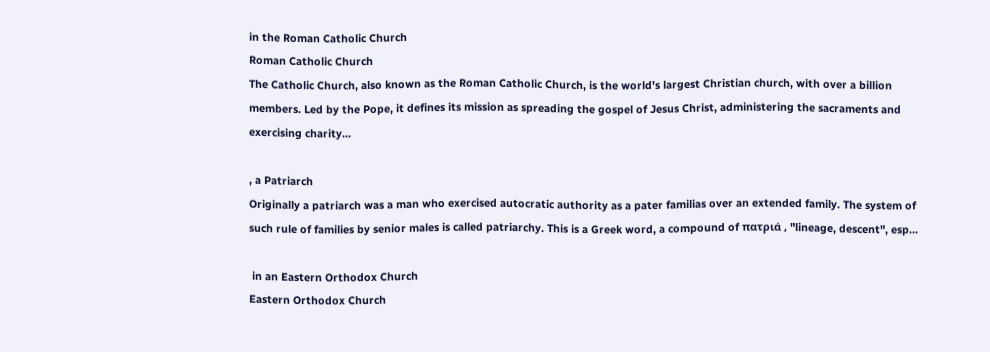in the Roman Catholic Church
Roman Catholic Church
The Catholic Church, also known as the Roman Catholic Church, is the world's largest Christian church, with over a billion members. Led by the Pope, it defines its mission as spreading the gospel of Jesus Christ, administering the sacraments and exercising charity...

, a Patriarch
Originally a patriarch was a man who exercised autocratic authority as a pater familias over an extended family. The system of such rule of families by senior males is called patriarchy. This is a Greek word, a compound of πατριά , "lineage, descent", esp...

 in an Eastern Orthodox Church
Eastern Orthodox Church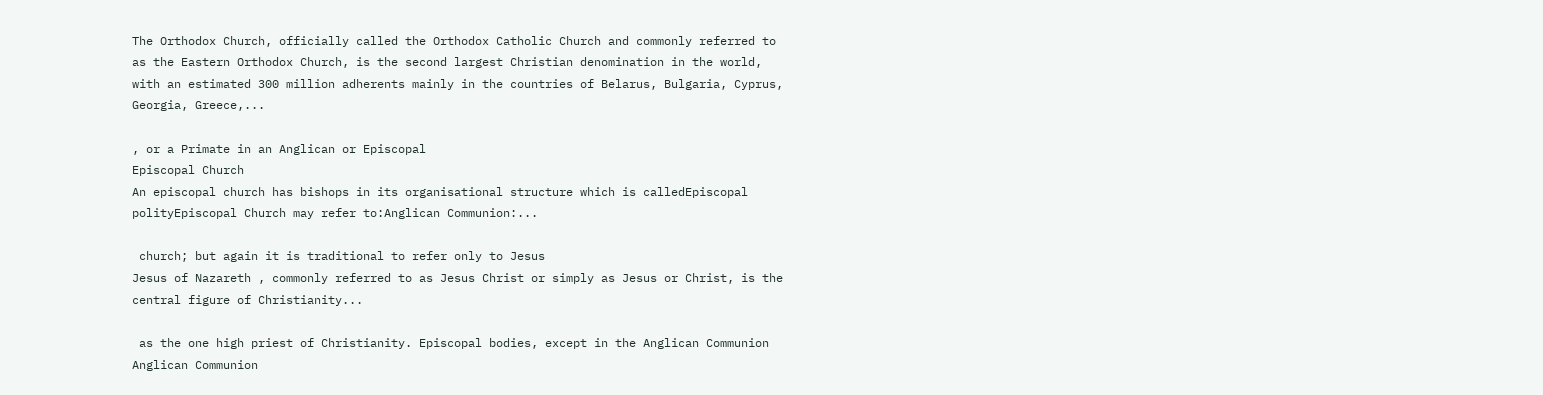The Orthodox Church, officially called the Orthodox Catholic Church and commonly referred to as the Eastern Orthodox Church, is the second largest Christian denomination in the world, with an estimated 300 million adherents mainly in the countries of Belarus, Bulgaria, Cyprus, Georgia, Greece,...

, or a Primate in an Anglican or Episcopal
Episcopal Church
An episcopal church has bishops in its organisational structure which is calledEpiscopal polityEpiscopal Church may refer to:Anglican Communion:...

 church; but again it is traditional to refer only to Jesus
Jesus of Nazareth , commonly referred to as Jesus Christ or simply as Jesus or Christ, is the central figure of Christianity...

 as the one high priest of Christianity. Episcopal bodies, except in the Anglican Communion
Anglican Communion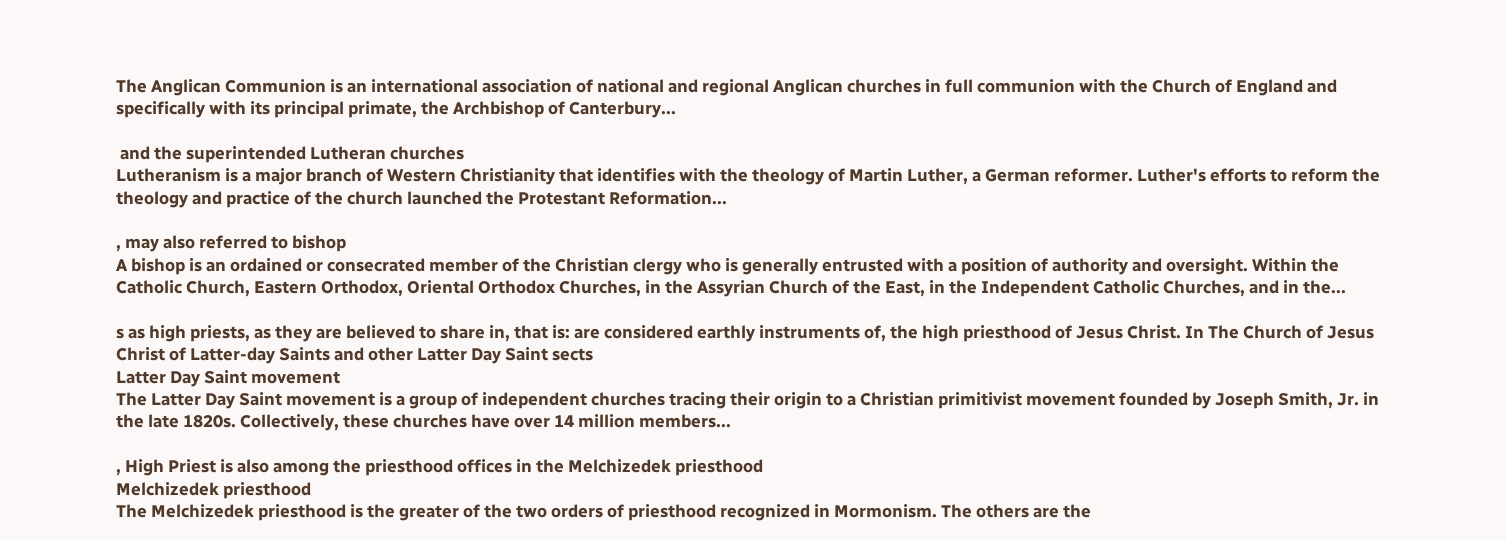The Anglican Communion is an international association of national and regional Anglican churches in full communion with the Church of England and specifically with its principal primate, the Archbishop of Canterbury...

 and the superintended Lutheran churches
Lutheranism is a major branch of Western Christianity that identifies with the theology of Martin Luther, a German reformer. Luther's efforts to reform the theology and practice of the church launched the Protestant Reformation...

, may also referred to bishop
A bishop is an ordained or consecrated member of the Christian clergy who is generally entrusted with a position of authority and oversight. Within the Catholic Church, Eastern Orthodox, Oriental Orthodox Churches, in the Assyrian Church of the East, in the Independent Catholic Churches, and in the...

s as high priests, as they are believed to share in, that is: are considered earthly instruments of, the high priesthood of Jesus Christ. In The Church of Jesus Christ of Latter-day Saints and other Latter Day Saint sects
Latter Day Saint movement
The Latter Day Saint movement is a group of independent churches tracing their origin to a Christian primitivist movement founded by Joseph Smith, Jr. in the late 1820s. Collectively, these churches have over 14 million members...

, High Priest is also among the priesthood offices in the Melchizedek priesthood
Melchizedek priesthood
The Melchizedek priesthood is the greater of the two orders of priesthood recognized in Mormonism. The others are the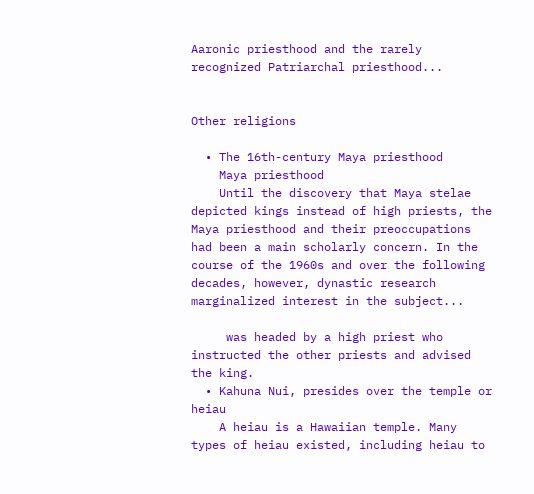Aaronic priesthood and the rarely recognized Patriarchal priesthood...


Other religions

  • The 16th-century Maya priesthood
    Maya priesthood
    Until the discovery that Maya stelae depicted kings instead of high priests, the Maya priesthood and their preoccupations had been a main scholarly concern. In the course of the 1960s and over the following decades, however, dynastic research marginalized interest in the subject...

     was headed by a high priest who instructed the other priests and advised the king.
  • Kahuna Nui, presides over the temple or heiau
    A heiau is a Hawaiian temple. Many types of heiau existed, including heiau to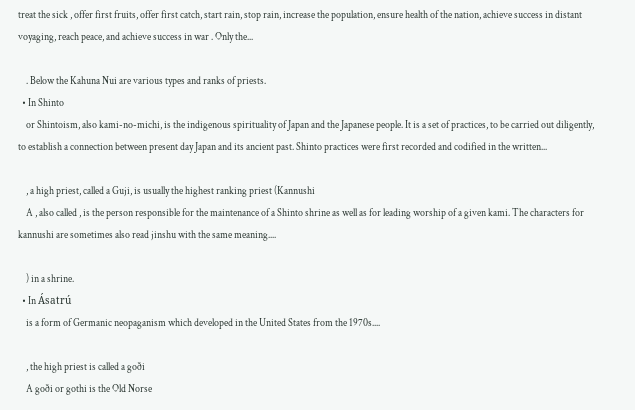treat the sick , offer first fruits, offer first catch, start rain, stop rain, increase the population, ensure health of the nation, achieve success in distant voyaging, reach peace, and achieve success in war . Only the...

    . Below the Kahuna Nui are various types and ranks of priests.
  • In Shinto
    or Shintoism, also kami-no-michi, is the indigenous spirituality of Japan and the Japanese people. It is a set of practices, to be carried out diligently, to establish a connection between present day Japan and its ancient past. Shinto practices were first recorded and codified in the written...

    , a high priest, called a Guji, is usually the highest ranking priest (Kannushi
    A , also called , is the person responsible for the maintenance of a Shinto shrine as well as for leading worship of a given kami. The characters for kannushi are sometimes also read jinshu with the same meaning....

    ) in a shrine.
  • In Ásatrú
    is a form of Germanic neopaganism which developed in the United States from the 1970s....

    , the high priest is called a goði
    A goði or gothi is the Old Norse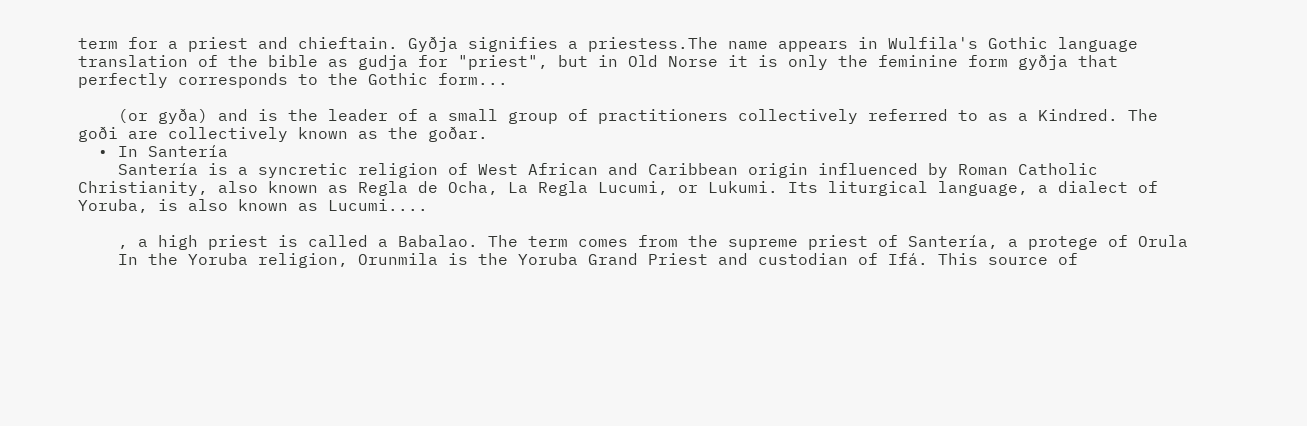term for a priest and chieftain. Gyðja signifies a priestess.The name appears in Wulfila's Gothic language translation of the bible as gudja for "priest", but in Old Norse it is only the feminine form gyðja that perfectly corresponds to the Gothic form...

    (or gyða) and is the leader of a small group of practitioners collectively referred to as a Kindred. The goði are collectively known as the goðar.
  • In Santería
    Santería is a syncretic religion of West African and Caribbean origin influenced by Roman Catholic Christianity, also known as Regla de Ocha, La Regla Lucumi, or Lukumi. Its liturgical language, a dialect of Yoruba, is also known as Lucumi....

    , a high priest is called a Babalao. The term comes from the supreme priest of Santería, a protege of Orula
    In the Yoruba religion, Orunmila is the Yoruba Grand Priest and custodian of Ifá. This source of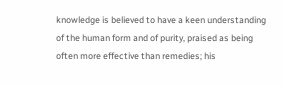knowledge is believed to have a keen understanding of the human form and of purity, praised as being often more effective than remedies; his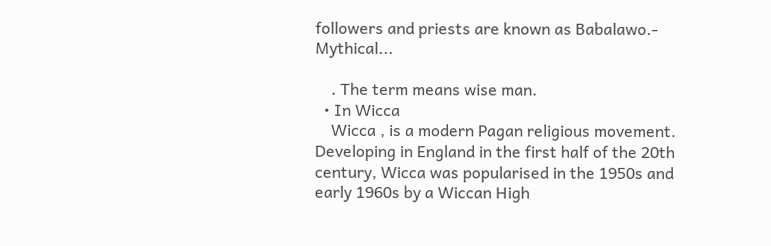followers and priests are known as Babalawo.- Mythical...

    . The term means wise man.
  • In Wicca
    Wicca , is a modern Pagan religious movement. Developing in England in the first half of the 20th century, Wicca was popularised in the 1950s and early 1960s by a Wiccan High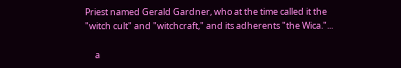Priest named Gerald Gardner, who at the time called it the "witch cult" and "witchcraft," and its adherents "the Wica."...

     a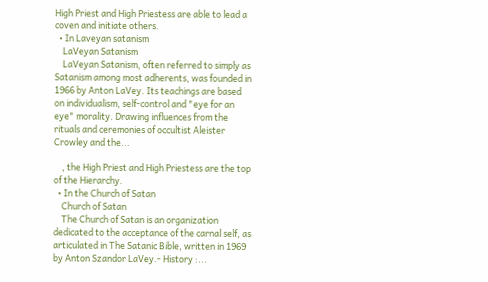High Priest and High Priestess are able to lead a coven and initiate others.
  • In Laveyan satanism
    LaVeyan Satanism
    LaVeyan Satanism, often referred to simply as Satanism among most adherents, was founded in 1966 by Anton LaVey. Its teachings are based on individualism, self-control and "eye for an eye" morality. Drawing influences from the rituals and ceremonies of occultist Aleister Crowley and the...

    , the High Priest and High Priestess are the top of the Hierarchy.
  • In the Church of Satan
    Church of Satan
    The Church of Satan is an organization dedicated to the acceptance of the carnal self, as articulated in The Satanic Bible, written in 1969 by Anton Szandor LaVey.- History :...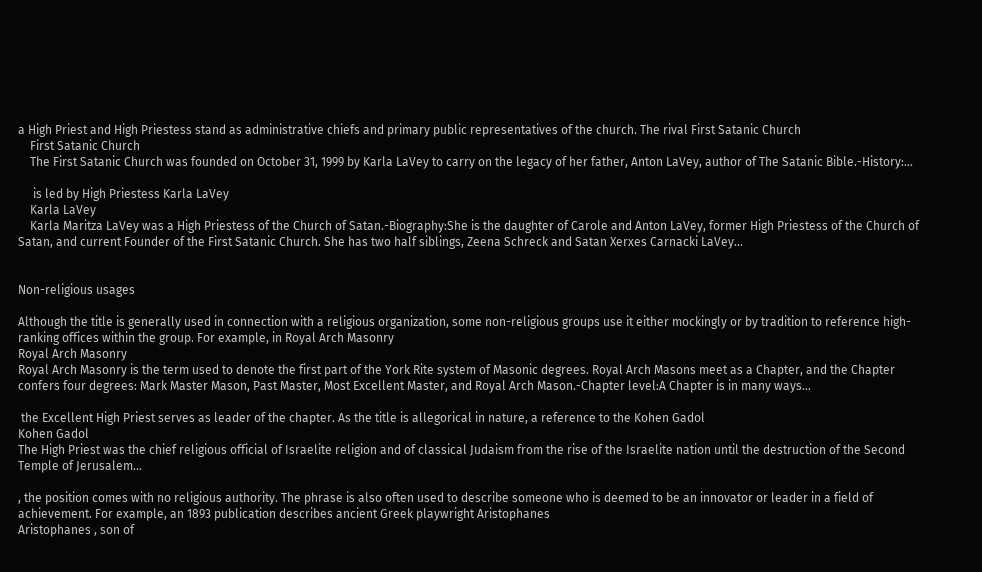a High Priest and High Priestess stand as administrative chiefs and primary public representatives of the church. The rival First Satanic Church
    First Satanic Church
    The First Satanic Church was founded on October 31, 1999 by Karla LaVey to carry on the legacy of her father, Anton LaVey, author of The Satanic Bible.-History:...

     is led by High Priestess Karla LaVey
    Karla LaVey
    Karla Maritza LaVey was a High Priestess of the Church of Satan.-Biography:She is the daughter of Carole and Anton LaVey, former High Priestess of the Church of Satan, and current Founder of the First Satanic Church. She has two half siblings, Zeena Schreck and Satan Xerxes Carnacki LaVey...


Non-religious usages

Although the title is generally used in connection with a religious organization, some non-religious groups use it either mockingly or by tradition to reference high-ranking offices within the group. For example, in Royal Arch Masonry
Royal Arch Masonry
Royal Arch Masonry is the term used to denote the first part of the York Rite system of Masonic degrees. Royal Arch Masons meet as a Chapter, and the Chapter confers four degrees: Mark Master Mason, Past Master, Most Excellent Master, and Royal Arch Mason.-Chapter level:A Chapter is in many ways...

 the Excellent High Priest serves as leader of the chapter. As the title is allegorical in nature, a reference to the Kohen Gadol
Kohen Gadol
The High Priest was the chief religious official of Israelite religion and of classical Judaism from the rise of the Israelite nation until the destruction of the Second Temple of Jerusalem...

, the position comes with no religious authority. The phrase is also often used to describe someone who is deemed to be an innovator or leader in a field of achievement. For example, an 1893 publication describes ancient Greek playwright Aristophanes
Aristophanes , son of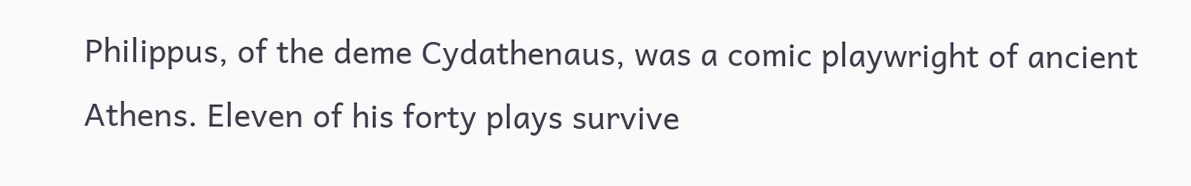Philippus, of the deme Cydathenaus, was a comic playwright of ancient Athens. Eleven of his forty plays survive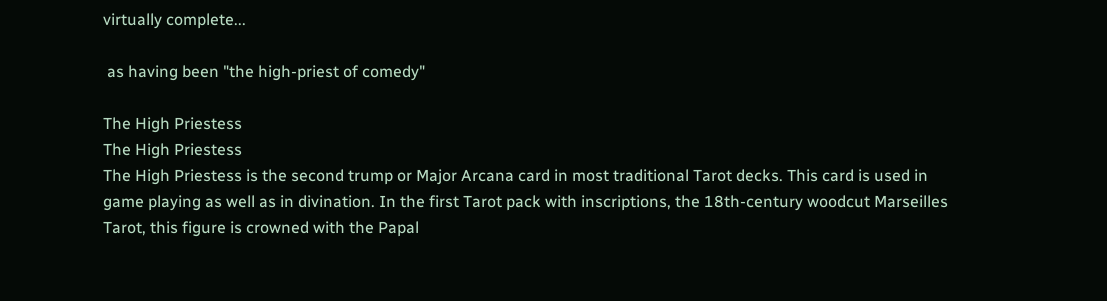virtually complete...

 as having been "the high-priest of comedy"

The High Priestess
The High Priestess
The High Priestess is the second trump or Major Arcana card in most traditional Tarot decks. This card is used in game playing as well as in divination. In the first Tarot pack with inscriptions, the 18th-century woodcut Marseilles Tarot, this figure is crowned with the Papal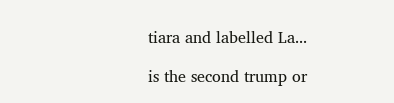tiara and labelled La...

is the second trump or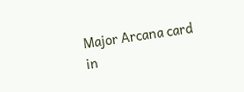Major Arcana card in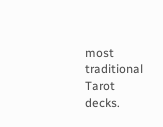most traditional Tarot decks.